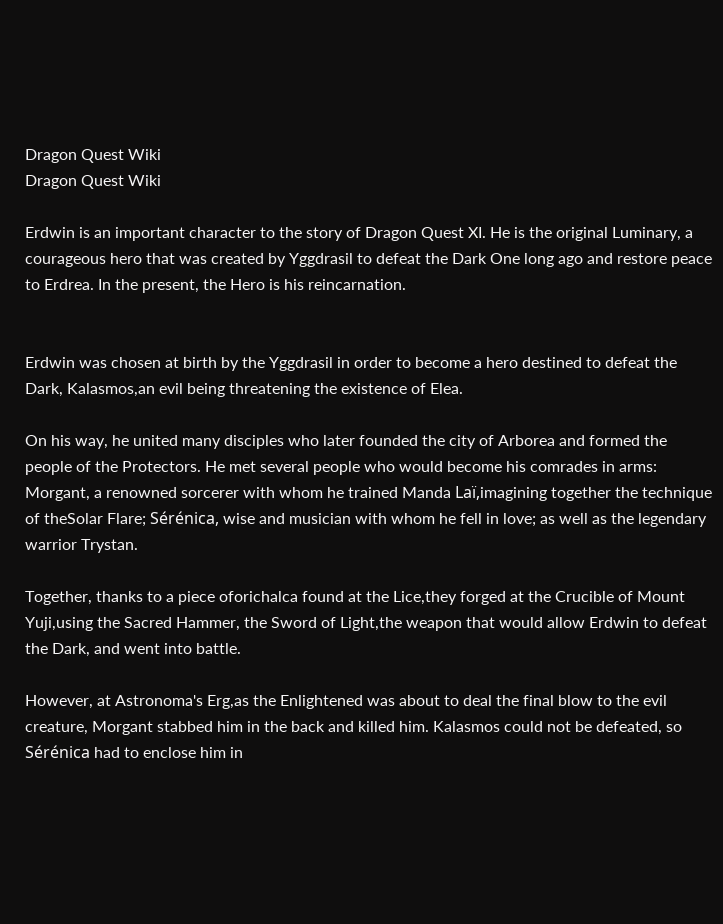Dragon Quest Wiki
Dragon Quest Wiki

Erdwin is an important character to the story of Dragon Quest XI. He is the original Luminary, a courageous hero that was created by Yggdrasil to defeat the Dark One long ago and restore peace to Erdrea. In the present, the Hero is his reincarnation.


Erdwin was chosen at birth by the Yggdrasil in order to become a hero destined to defeat the Dark, Kalasmos,an evil being threatening the existence of Elea.

On his way, he united many disciples who later founded the city of Arborea and formed the people of the Protectors. He met several people who would become his comrades in arms: Morgant, a renowned sorcerer with whom he trained Manda Laï,imagining together the technique of theSolar Flare; Sérénica, wise and musician with whom he fell in love; as well as the legendary warrior Trystan.

Together, thanks to a piece oforichalca found at the Lice,they forged at the Crucible of Mount Yuji,using the Sacred Hammer, the Sword of Light,the weapon that would allow Erdwin to defeat the Dark, and went into battle.

However, at Astronoma's Erg,as the Enlightened was about to deal the final blow to the evil creature, Morgant stabbed him in the back and killed him. Kalasmos could not be defeated, so Sérénica had to enclose him in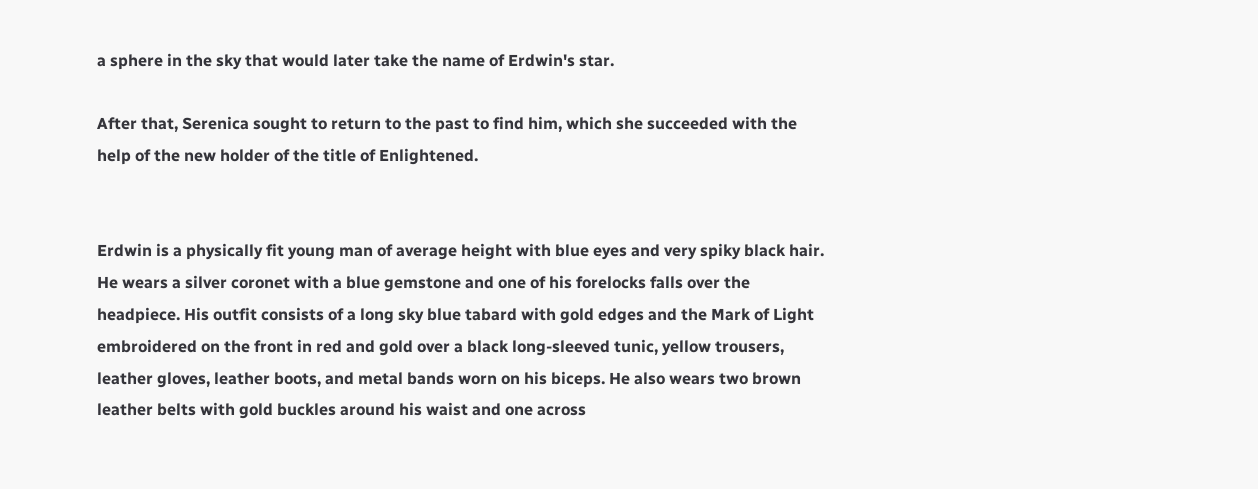a sphere in the sky that would later take the name of Erdwin's star.

After that, Serenica sought to return to the past to find him, which she succeeded with the help of the new holder of the title of Enlightened.


Erdwin is a physically fit young man of average height with blue eyes and very spiky black hair. He wears a silver coronet with a blue gemstone and one of his forelocks falls over the headpiece. His outfit consists of a long sky blue tabard with gold edges and the Mark of Light embroidered on the front in red and gold over a black long-sleeved tunic, yellow trousers, leather gloves, leather boots, and metal bands worn on his biceps. He also wears two brown leather belts with gold buckles around his waist and one across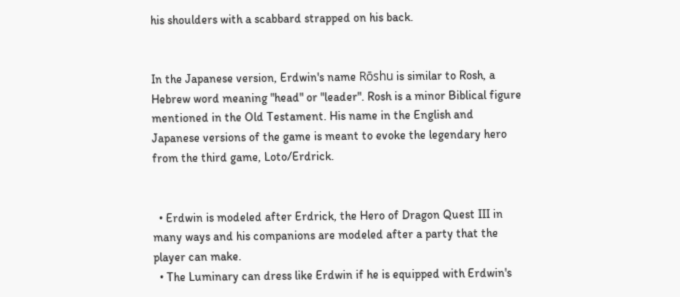his shoulders with a scabbard strapped on his back.


In the Japanese version, Erdwin's name Rōshu is similar to Rosh, a Hebrew word meaning "head" or "leader". Rosh is a minor Biblical figure mentioned in the Old Testament. His name in the English and Japanese versions of the game is meant to evoke the legendary hero from the third game, Loto/Erdrick.


  • Erdwin is modeled after Erdrick, the Hero of Dragon Quest III in many ways and his companions are modeled after a party that the player can make.
  • The Luminary can dress like Erdwin if he is equipped with Erdwin's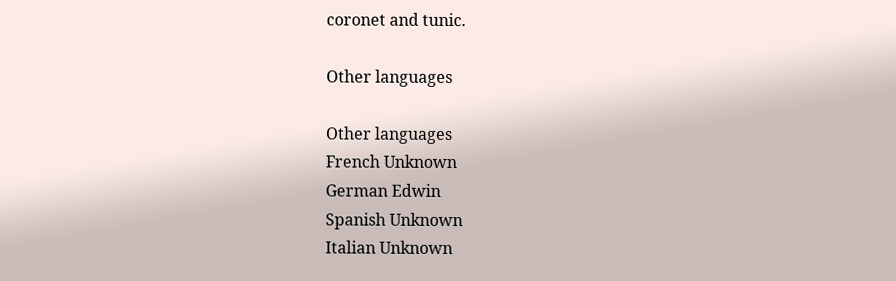coronet and tunic.

Other languages

Other languages
French Unknown
German Edwin
Spanish Unknown
Italian Unknown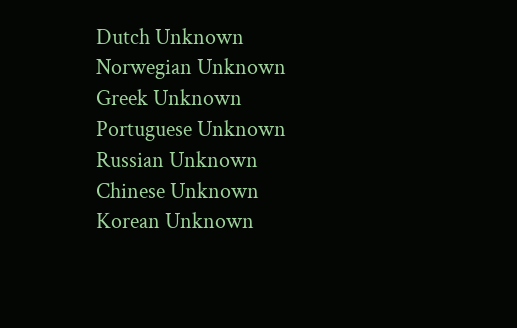Dutch Unknown
Norwegian Unknown
Greek Unknown
Portuguese Unknown
Russian Unknown
Chinese Unknown
Korean Unknown